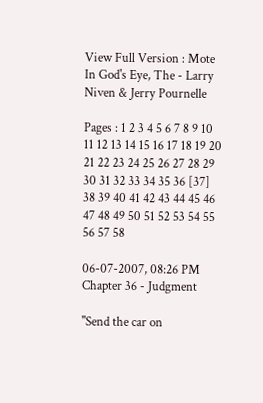View Full Version : Mote In God's Eye, The - Larry Niven & Jerry Pournelle

Pages : 1 2 3 4 5 6 7 8 9 10 11 12 13 14 15 16 17 18 19 20 21 22 23 24 25 26 27 28 29 30 31 32 33 34 35 36 [37] 38 39 40 41 42 43 44 45 46 47 48 49 50 51 52 53 54 55 56 57 58

06-07-2007, 08:26 PM
Chapter 36 - Judgment

"Send the car on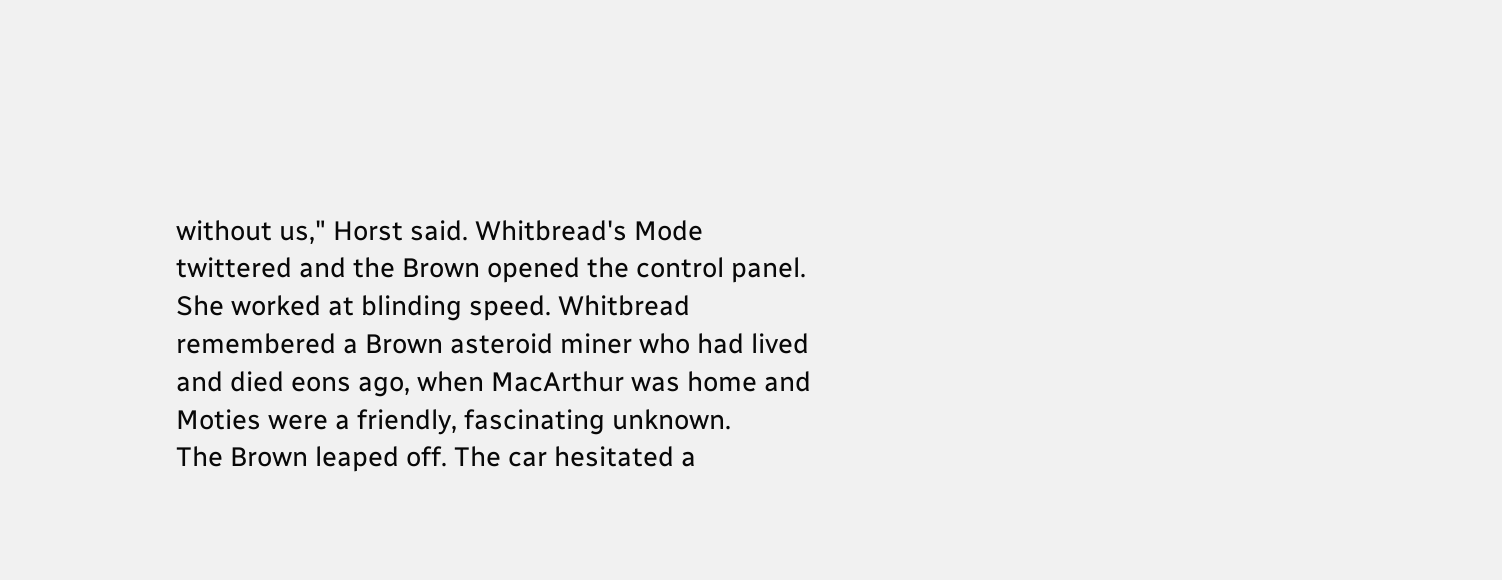without us," Horst said. Whitbread's Mode twittered and the Brown opened the control panel. She worked at blinding speed. Whitbread remembered a Brown asteroid miner who had lived and died eons ago, when MacArthur was home and Moties were a friendly, fascinating unknown.
The Brown leaped off. The car hesitated a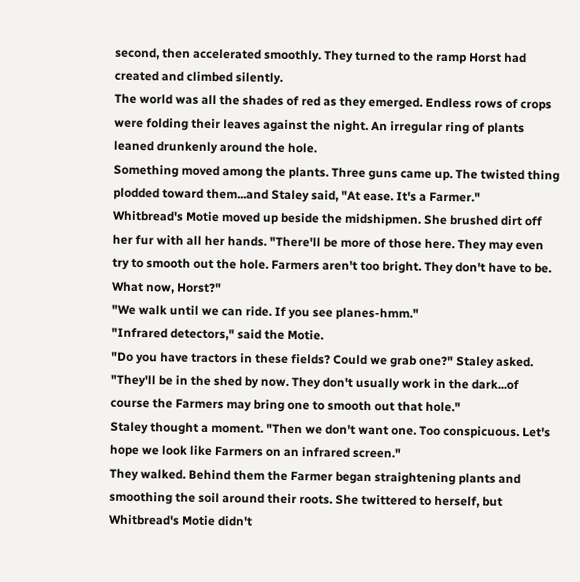second, then accelerated smoothly. They turned to the ramp Horst had created and climbed silently.
The world was all the shades of red as they emerged. Endless rows of crops were folding their leaves against the night. An irregular ring of plants leaned drunkenly around the hole.
Something moved among the plants. Three guns came up. The twisted thing plodded toward them...and Staley said, "At ease. It's a Farmer."
Whitbread's Motie moved up beside the midshipmen. She brushed dirt off her fur with all her hands. "There'll be more of those here. They may even try to smooth out the hole. Farmers aren't too bright. They don't have to be. What now, Horst?"
"We walk until we can ride. If you see planes-hmm."
"Infrared detectors," said the Motie.
"Do you have tractors in these fields? Could we grab one?" Staley asked.
"They'll be in the shed by now. They don't usually work in the dark...of course the Farmers may bring one to smooth out that hole."
Staley thought a moment. "Then we don't want one. Too conspicuous. Let's hope we look like Farmers on an infrared screen."
They walked. Behind them the Farmer began straightening plants and smoothing the soil around their roots. She twittered to herself, but Whitbread's Motie didn't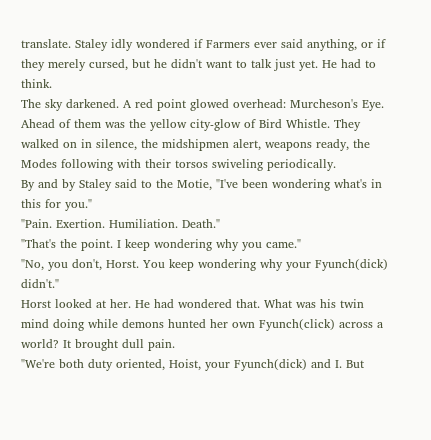translate. Staley idly wondered if Farmers ever said anything, or if they merely cursed, but he didn't want to talk just yet. He had to think.
The sky darkened. A red point glowed overhead: Murcheson's Eye. Ahead of them was the yellow city-glow of Bird Whistle. They walked on in silence, the midshipmen alert, weapons ready, the Modes following with their torsos swiveling periodically.
By and by Staley said to the Motie, "I've been wondering what's in this for you."
"Pain. Exertion. Humiliation. Death."
"That's the point. I keep wondering why you came."
"No, you don't, Horst. You keep wondering why your Fyunch(dick) didn't."
Horst looked at her. He had wondered that. What was his twin mind doing while demons hunted her own Fyunch(click) across a world? It brought dull pain.
"We're both duty oriented, Hoist, your Fyunch(dick) and I. But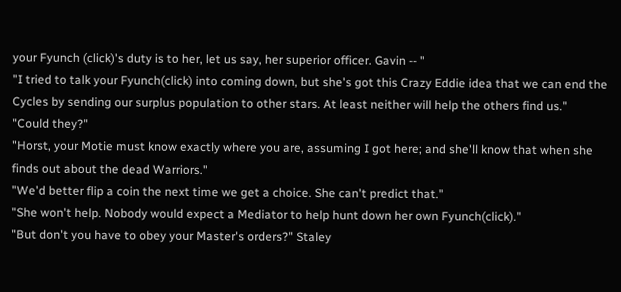your Fyunch (click)'s duty is to her, let us say, her superior officer. Gavin -- "
"I tried to talk your Fyunch(click) into coming down, but she's got this Crazy Eddie idea that we can end the Cycles by sending our surplus population to other stars. At least neither will help the others find us."
"Could they?"
"Horst, your Motie must know exactly where you are, assuming I got here; and she'll know that when she finds out about the dead Warriors."
"We'd better flip a coin the next time we get a choice. She can't predict that."
"She won't help. Nobody would expect a Mediator to help hunt down her own Fyunch(click)."
"But don't you have to obey your Master's orders?" Staley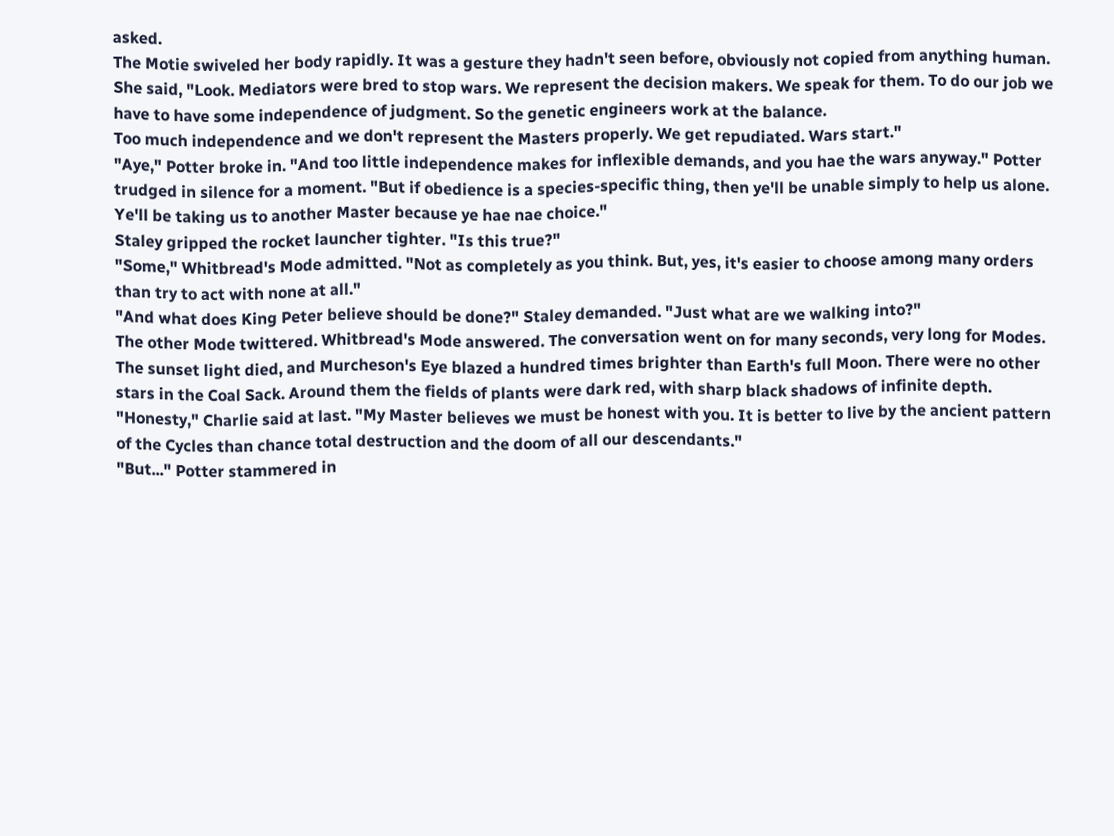asked.
The Motie swiveled her body rapidly. It was a gesture they hadn't seen before, obviously not copied from anything human. She said, "Look. Mediators were bred to stop wars. We represent the decision makers. We speak for them. To do our job we have to have some independence of judgment. So the genetic engineers work at the balance.
Too much independence and we don't represent the Masters properly. We get repudiated. Wars start."
"Aye," Potter broke in. "And too little independence makes for inflexible demands, and you hae the wars anyway." Potter trudged in silence for a moment. "But if obedience is a species-specific thing, then ye'll be unable simply to help us alone. Ye'll be taking us to another Master because ye hae nae choice."
Staley gripped the rocket launcher tighter. "Is this true?"
"Some," Whitbread's Mode admitted. "Not as completely as you think. But, yes, it's easier to choose among many orders than try to act with none at all."
"And what does King Peter believe should be done?" Staley demanded. "Just what are we walking into?"
The other Mode twittered. Whitbread's Mode answered. The conversation went on for many seconds, very long for Modes. The sunset light died, and Murcheson's Eye blazed a hundred times brighter than Earth's full Moon. There were no other stars in the Coal Sack. Around them the fields of plants were dark red, with sharp black shadows of infinite depth.
"Honesty," Charlie said at last. "My Master believes we must be honest with you. It is better to live by the ancient pattern of the Cycles than chance total destruction and the doom of all our descendants."
"But..." Potter stammered in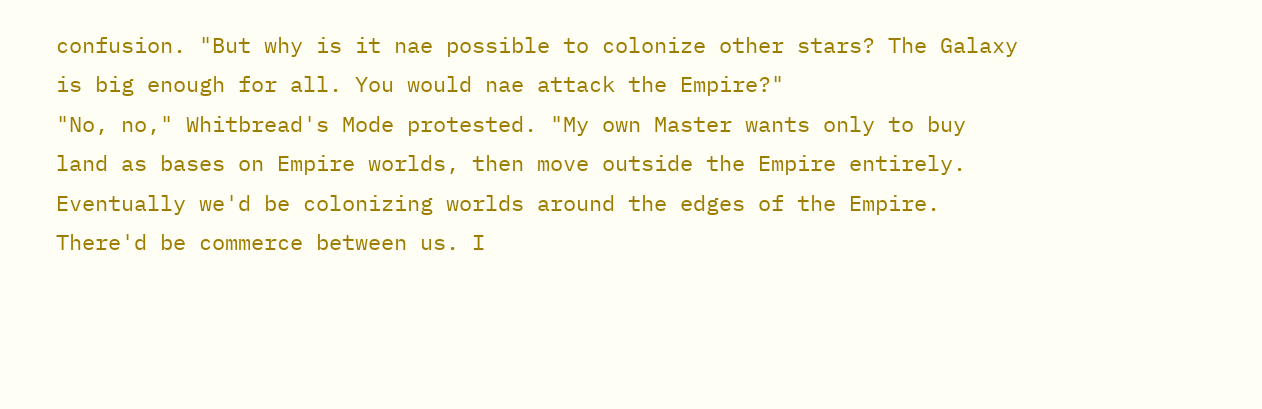confusion. "But why is it nae possible to colonize other stars? The Galaxy is big enough for all. You would nae attack the Empire?"
"No, no," Whitbread's Mode protested. "My own Master wants only to buy land as bases on Empire worlds, then move outside the Empire entirely. Eventually we'd be colonizing worlds around the edges of the Empire. There'd be commerce between us. I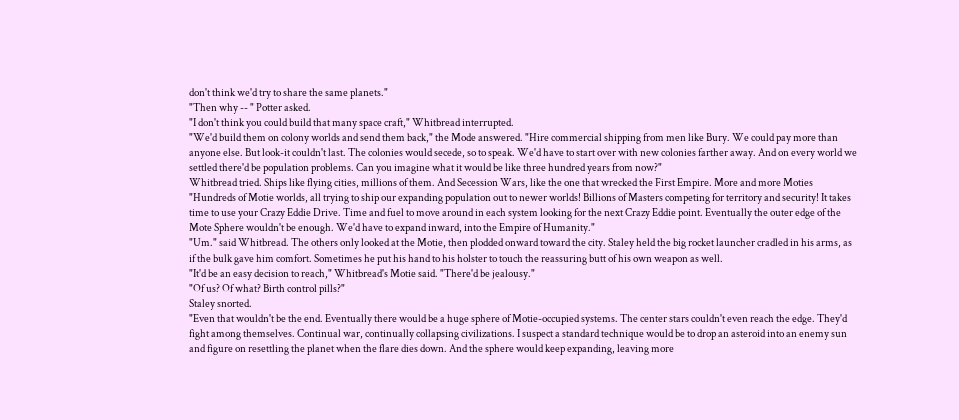don't think we'd try to share the same planets."
"Then why -- " Potter asked.
"I don't think you could build that many space craft," Whitbread interrupted.
"We'd build them on colony worlds and send them back," the Mode answered. "Hire commercial shipping from men like Bury. We could pay more than anyone else. But look-it couldn't last. The colonies would secede, so to speak. We'd have to start over with new colonies farther away. And on every world we settled there'd be population problems. Can you imagine what it would be like three hundred years from now?"
Whitbread tried. Ships like flying cities, millions of them. And Secession Wars, like the one that wrecked the First Empire. More and more Moties
"Hundreds of Motie worlds, all trying to ship our expanding population out to newer worlds! Billions of Masters competing for territory and security! It takes time to use your Crazy Eddie Drive. Time and fuel to move around in each system looking for the next Crazy Eddie point. Eventually the outer edge of the Mote Sphere wouldn't be enough. We'd have to expand inward, into the Empire of Humanity."
"Um." said Whitbread. The others only looked at the Motie, then plodded onward toward the city. Staley held the big rocket launcher cradled in his arms, as if the bulk gave him comfort. Sometimes he put his hand to his holster to touch the reassuring butt of his own weapon as well.
"It'd be an easy decision to reach," Whitbread's Motie said. "There'd be jealousy."
"Of us? Of what? Birth control pills?"
Staley snorted.
"Even that wouldn't be the end. Eventually there would be a huge sphere of Motie-occupied systems. The center stars couldn't even reach the edge. They'd fight among themselves. Continual war, continually collapsing civilizations. I suspect a standard technique would be to drop an asteroid into an enemy sun and figure on resettling the planet when the flare dies down. And the sphere would keep expanding, leaving more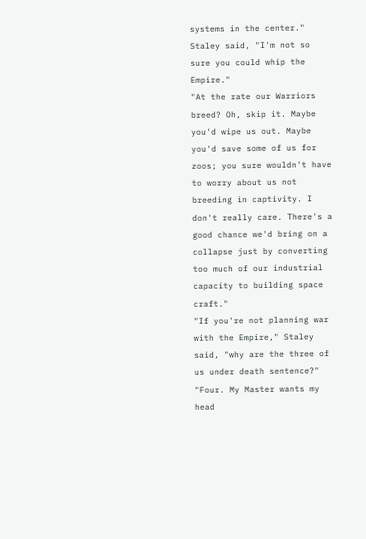systems in the center."
Staley said, "I'm not so sure you could whip the Empire."
"At the rate our Warriors breed? Oh, skip it. Maybe you'd wipe us out. Maybe you'd save some of us for zoos; you sure wouldn't have to worry about us not breeding in captivity. I don't really care. There's a good chance we'd bring on a collapse just by converting too much of our industrial capacity to building space craft."
"If you're not planning war with the Empire," Staley said, "why are the three of us under death sentence?"
"Four. My Master wants my head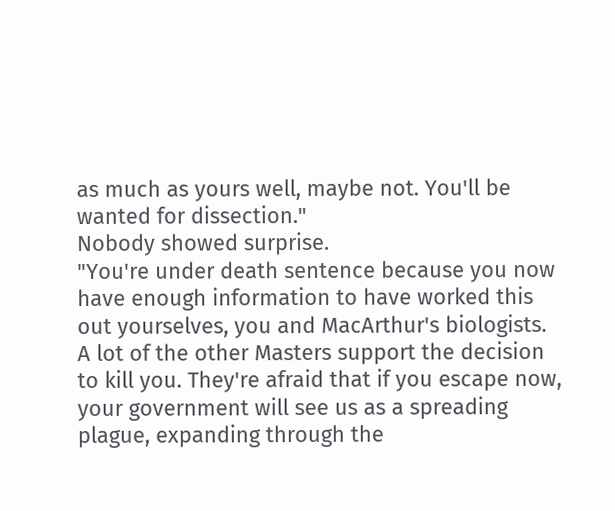as much as yours well, maybe not. You'll be wanted for dissection."
Nobody showed surprise.
"You're under death sentence because you now have enough information to have worked this out yourselves, you and MacArthur's biologists. A lot of the other Masters support the decision to kill you. They're afraid that if you escape now, your government will see us as a spreading plague, expanding through the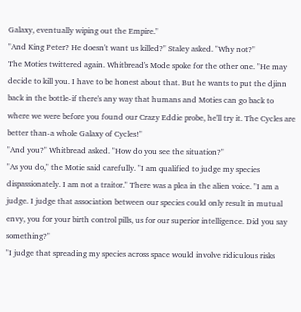Galaxy, eventually wiping out the Empire."
"And King Peter? He doesn't want us killed?" Staley asked. "Why not?"
The Moties twittered again. Whitbread's Mode spoke for the other one. "He may decide to kill you. I have to be honest about that. But he wants to put the djinn back in the bottle-if there's any way that humans and Moties can go back to where we were before you found our Crazy Eddie probe, he'll try it. The Cycles are better than-a whole Galaxy of Cycles!"
"And you?" Whitbread asked. "How do you see the situation?"
"As you do," the Motie said carefully. "I am qualified to judge my species dispassionately. I am not a traitor." There was a plea in the alien voice. "I am a judge. I judge that association between our species could only result in mutual envy, you for your birth control pills, us for our superior intelligence. Did you say something?"
"I judge that spreading my species across space would involve ridiculous risks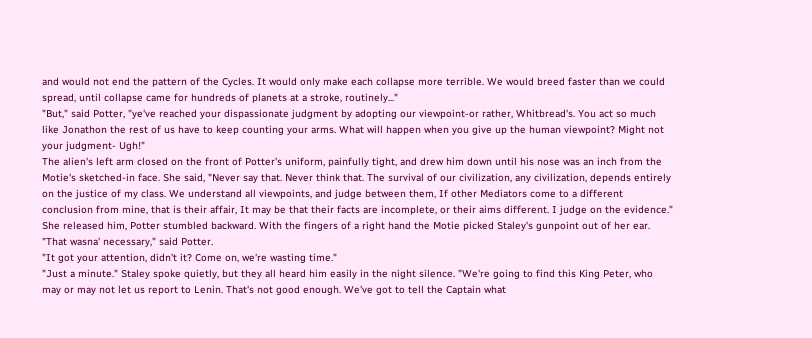and would not end the pattern of the Cycles. It would only make each collapse more terrible. We would breed faster than we could spread, until collapse came for hundreds of planets at a stroke, routinely..."
"But," said Potter, "ye've reached your dispassionate judgment by adopting our viewpoint-or rather, Whitbread's. You act so much like Jonathon the rest of us have to keep counting your arms. What will happen when you give up the human viewpoint? Might not your judgment- Ugh!"
The alien's left arm closed on the front of Potter's uniform, painfully tight, and drew him down until his nose was an inch from the Motie's sketched-in face. She said, "Never say that. Never think that. The survival of our civilization, any civilization, depends entirely on the justice of my class. We understand all viewpoints, and judge between them, If other Mediators come to a different conclusion from mine, that is their affair, It may be that their facts are incomplete, or their aims different. I judge on the evidence."
She released him, Potter stumbled backward. With the fingers of a right hand the Motie picked Staley's gunpoint out of her ear.
"That wasna' necessary," said Potter.
"It got your attention, didn't it? Come on, we're wasting time."
"Just a minute." Staley spoke quietly, but they all heard him easily in the night silence. "We're going to find this King Peter, who may or may not let us report to Lenin. That's not good enough. We've got to tell the Captain what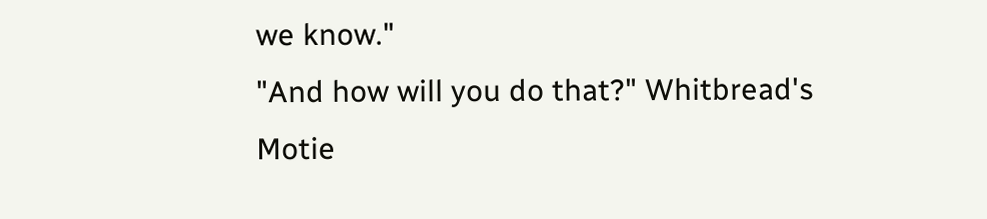we know."
"And how will you do that?" Whitbread's Motie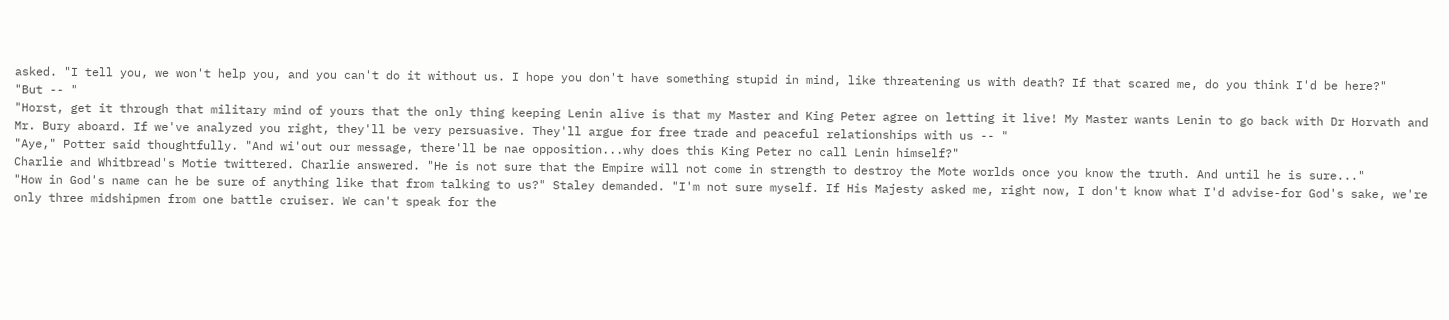asked. "I tell you, we won't help you, and you can't do it without us. I hope you don't have something stupid in mind, like threatening us with death? If that scared me, do you think I'd be here?"
"But -- "
"Horst, get it through that military mind of yours that the only thing keeping Lenin alive is that my Master and King Peter agree on letting it live! My Master wants Lenin to go back with Dr Horvath and Mr. Bury aboard. If we've analyzed you right, they'll be very persuasive. They'll argue for free trade and peaceful relationships with us -- "
"Aye," Potter said thoughtfully. "And wi'out our message, there'll be nae opposition...why does this King Peter no call Lenin himself?"
Charlie and Whitbread's Motie twittered. Charlie answered. "He is not sure that the Empire will not come in strength to destroy the Mote worlds once you know the truth. And until he is sure..."
"How in God's name can he be sure of anything like that from talking to us?" Staley demanded. "I'm not sure myself. If His Majesty asked me, right now, I don't know what I'd advise-for God's sake, we're only three midshipmen from one battle cruiser. We can't speak for the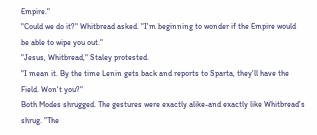Empire."
"Could we do it?" Whitbread asked. "I'm beginning to wonder if the Empire would be able to wipe you out."
"Jesus, Whitbread," Staley protested.
"I mean it. By the time Lenin gets back and reports to Sparta, they'll have the Field. Won't you?"
Both Modes shrugged. The gestures were exactly alike-and exactly like Whitbread's shrug. "The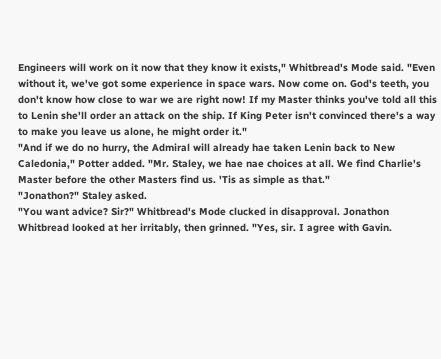Engineers will work on it now that they know it exists," Whitbread's Mode said. "Even without it, we've got some experience in space wars. Now come on. God's teeth, you don't know how close to war we are right now! If my Master thinks you've told all this to Lenin she'll order an attack on the ship. If King Peter isn't convinced there's a way to make you leave us alone, he might order it."
"And if we do no hurry, the Admiral will already hae taken Lenin back to New Caledonia," Potter added. "Mr. Staley, we hae nae choices at all. We find Charlie's Master before the other Masters find us. 'Tis as simple as that."
"Jonathon?" Staley asked.
"You want advice? Sir?" Whitbread's Mode clucked in disapproval. Jonathon Whitbread looked at her irritably, then grinned. "Yes, sir. I agree with Gavin.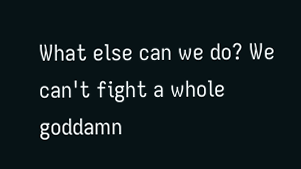What else can we do? We can't fight a whole goddamn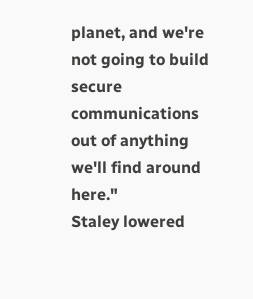planet, and we're not going to build secure communications out of anything we'll find around here."
Staley lowered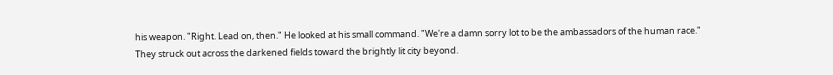his weapon. "Right. Lead on, then." He looked at his small command. "We're a damn sorry lot to be the ambassadors of the human race."
They struck out across the darkened fields toward the brightly lit city beyond.